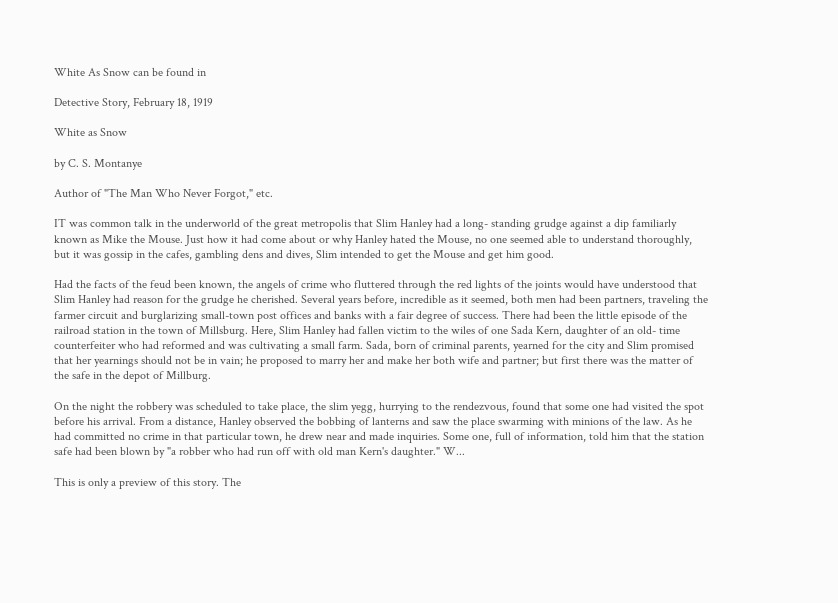White As Snow can be found in

Detective Story, February 18, 1919

White as Snow

by C. S. Montanye

Author of "The Man Who Never Forgot," etc.

IT was common talk in the underworld of the great metropolis that Slim Hanley had a long- standing grudge against a dip familiarly known as Mike the Mouse. Just how it had come about or why Hanley hated the Mouse, no one seemed able to understand thoroughly, but it was gossip in the cafes, gambling dens and dives, Slim intended to get the Mouse and get him good.

Had the facts of the feud been known, the angels of crime who fluttered through the red lights of the joints would have understood that Slim Hanley had reason for the grudge he cherished. Several years before, incredible as it seemed, both men had been partners, traveling the farmer circuit and burglarizing small-town post offices and banks with a fair degree of success. There had been the little episode of the railroad station in the town of Millsburg. Here, Slim Hanley had fallen victim to the wiles of one Sada Kern, daughter of an old- time counterfeiter who had reformed and was cultivating a small farm. Sada, born of criminal parents, yearned for the city and Slim promised that her yearnings should not be in vain; he proposed to marry her and make her both wife and partner; but first there was the matter of the safe in the depot of Millburg.

On the night the robbery was scheduled to take place, the slim yegg, hurrying to the rendezvous, found that some one had visited the spot before his arrival. From a distance, Hanley observed the bobbing of lanterns and saw the place swarming with minions of the law. As he had committed no crime in that particular town, he drew near and made inquiries. Some one, full of information, told him that the station safe had been blown by "a robber who had run off with old man Kern's daughter." W...

This is only a preview of this story. The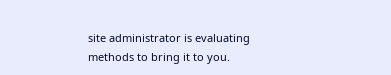site administrator is evaluating methods to bring it to you.